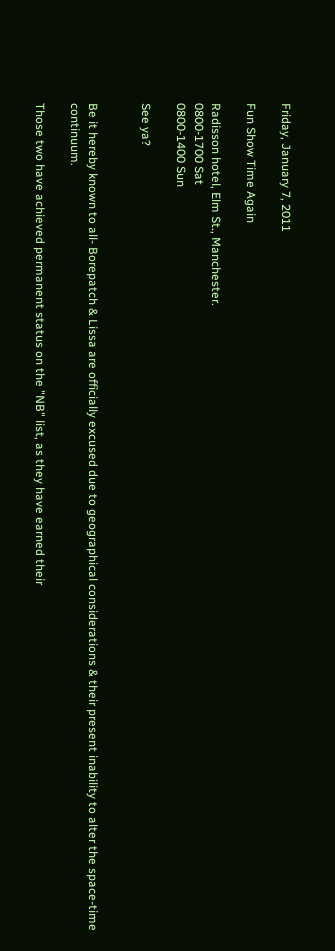Friday, January 7, 2011

Fun Show Time Again

Radisson hotel, Elm St., Manchester.
0800-1700 Sat
0800-1400 Sun

See ya?


Be it hereby known to all- Borepatch & Lissa are officially excused due to geographical considerations & their present inability to alter the space-time continuum.

Those two have achieved permanent status on the "NB" list, as they have earned their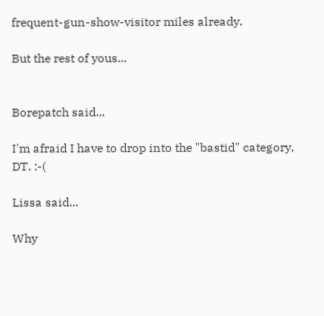frequent-gun-show-visitor miles already.

But the rest of yous...


Borepatch said...

I'm afraid I have to drop into the "bastid" category, DT. :-(

Lissa said...

Why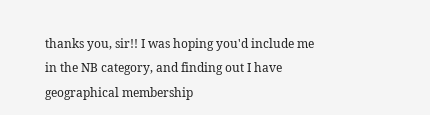thanks you, sir!! I was hoping you'd include me in the NB category, and finding out I have geographical membership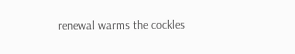renewal warms the cockles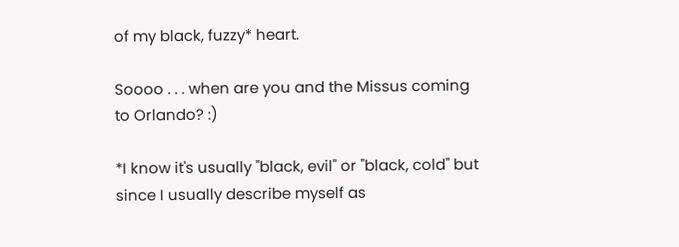of my black, fuzzy* heart.

Soooo . . . when are you and the Missus coming to Orlando? :)

*I know it's usually "black, evil" or "black, cold" but since I usually describe myself as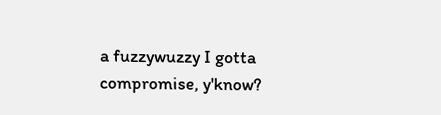a fuzzywuzzy I gotta compromise, y'know?